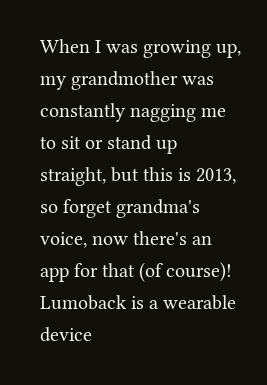When I was growing up, my grandmother was constantly nagging me to sit or stand up straight, but this is 2013, so forget grandma's voice, now there's an app for that (of course)! Lumoback is a wearable device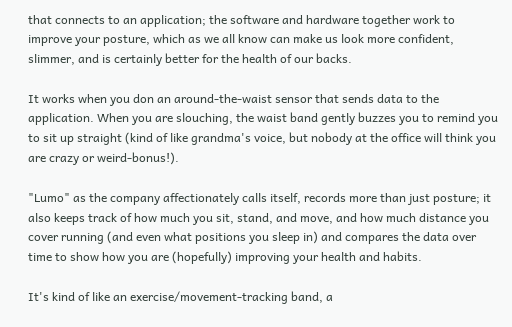that connects to an application; the software and hardware together work to improve your posture, which as we all know can make us look more confident, slimmer, and is certainly better for the health of our backs.

It works when you don an around-the-waist sensor that sends data to the application. When you are slouching, the waist band gently buzzes you to remind you to sit up straight (kind of like grandma's voice, but nobody at the office will think you are crazy or weird-bonus!).

"Lumo" as the company affectionately calls itself, records more than just posture; it also keeps track of how much you sit, stand, and move, and how much distance you cover running (and even what positions you sleep in) and compares the data over time to show how you are (hopefully) improving your health and habits.

It's kind of like an exercise/movement-tracking band, a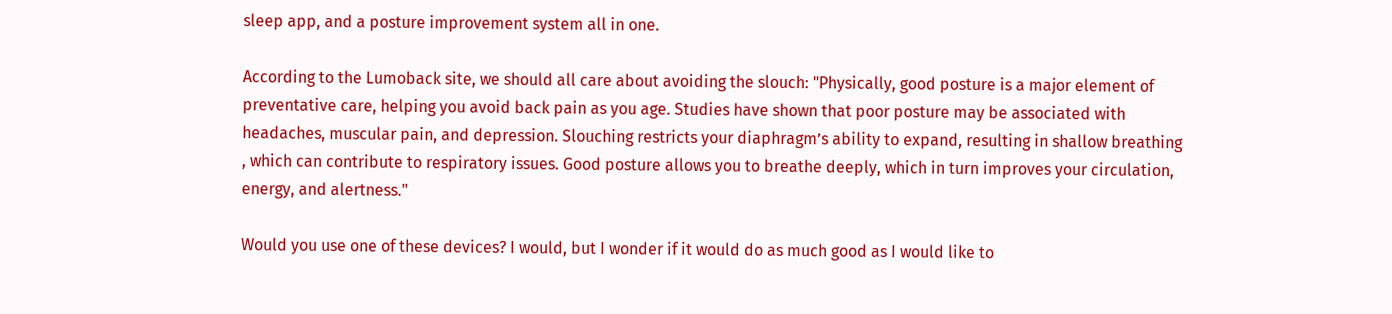sleep app, and a posture improvement system all in one.

According to the Lumoback site, we should all care about avoiding the slouch: "Physically, good posture is a major element of preventative care, helping you avoid back pain as you age. Studies have shown that poor posture may be associated with headaches, muscular pain, and depression. Slouching restricts your diaphragm’s ability to expand, resulting in shallow breathing , which can contribute to respiratory issues. Good posture allows you to breathe deeply, which in turn improves your circulation, energy, and alertness."

Would you use one of these devices? I would, but I wonder if it would do as much good as I would like to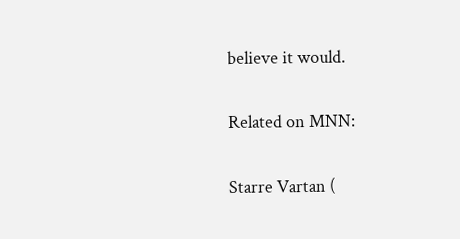believe it would.

Related on MNN:

Starre Vartan (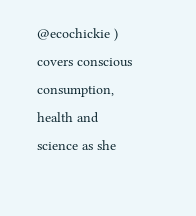@ecochickie ) covers conscious consumption, health and science as she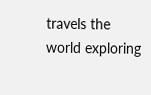travels the world exploring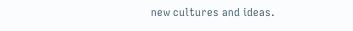new cultures and ideas.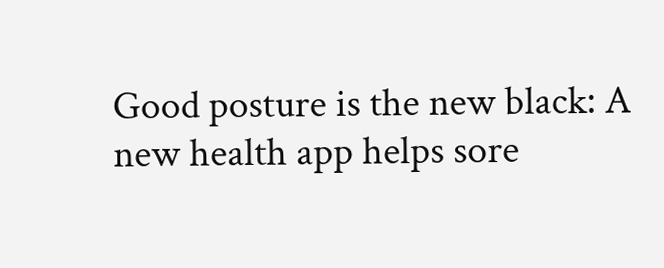Good posture is the new black: A new health app helps sore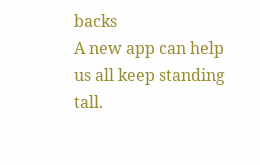backs
A new app can help us all keep standing tall.